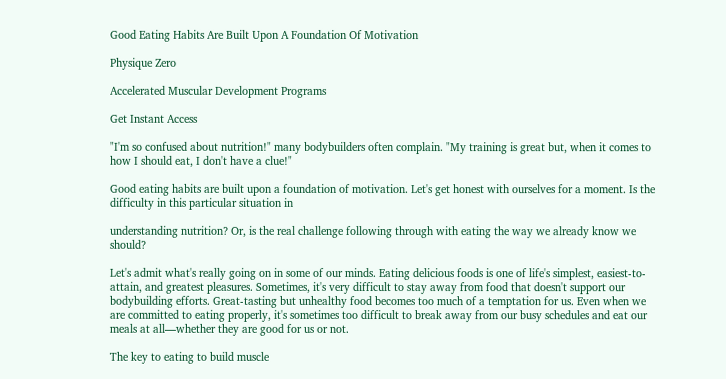Good Eating Habits Are Built Upon A Foundation Of Motivation

Physique Zero

Accelerated Muscular Development Programs

Get Instant Access

"I'm so confused about nutrition!" many bodybuilders often complain. "My training is great but, when it comes to how I should eat, I don't have a clue!"

Good eating habits are built upon a foundation of motivation. Let's get honest with ourselves for a moment. Is the difficulty in this particular situation in

understanding nutrition? Or, is the real challenge following through with eating the way we already know we should?

Let's admit what's really going on in some of our minds. Eating delicious foods is one of life's simplest, easiest-to-attain, and greatest pleasures. Sometimes, it's very difficult to stay away from food that doesn't support our bodybuilding efforts. Great-tasting but unhealthy food becomes too much of a temptation for us. Even when we are committed to eating properly, it's sometimes too difficult to break away from our busy schedules and eat our meals at all—whether they are good for us or not.

The key to eating to build muscle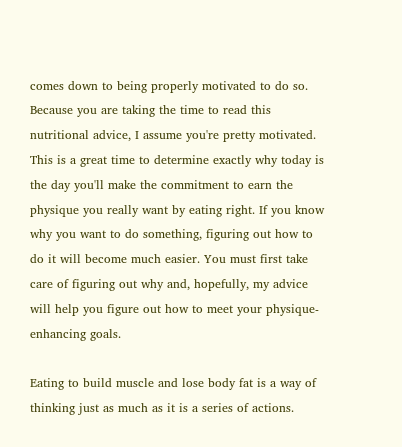comes down to being properly motivated to do so. Because you are taking the time to read this nutritional advice, I assume you're pretty motivated. This is a great time to determine exactly why today is the day you'll make the commitment to earn the physique you really want by eating right. If you know why you want to do something, figuring out how to do it will become much easier. You must first take care of figuring out why and, hopefully, my advice will help you figure out how to meet your physique-enhancing goals.

Eating to build muscle and lose body fat is a way of thinking just as much as it is a series of actions.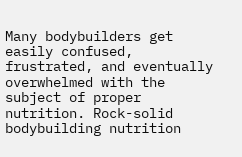Many bodybuilders get easily confused, frustrated, and eventually overwhelmed with the subject of proper nutrition. Rock-solid bodybuilding nutrition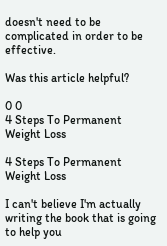doesn't need to be complicated in order to be effective.

Was this article helpful?

0 0
4 Steps To Permanent Weight Loss

4 Steps To Permanent Weight Loss

I can't believe I'm actually writing the book that is going to help you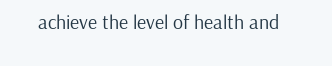achieve the level of health and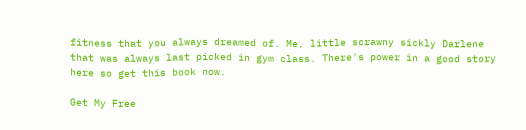fitness that you always dreamed of. Me, little scrawny sickly Darlene that was always last picked in gym class. There's power in a good story here so get this book now.

Get My Free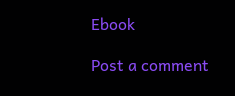Ebook

Post a comment